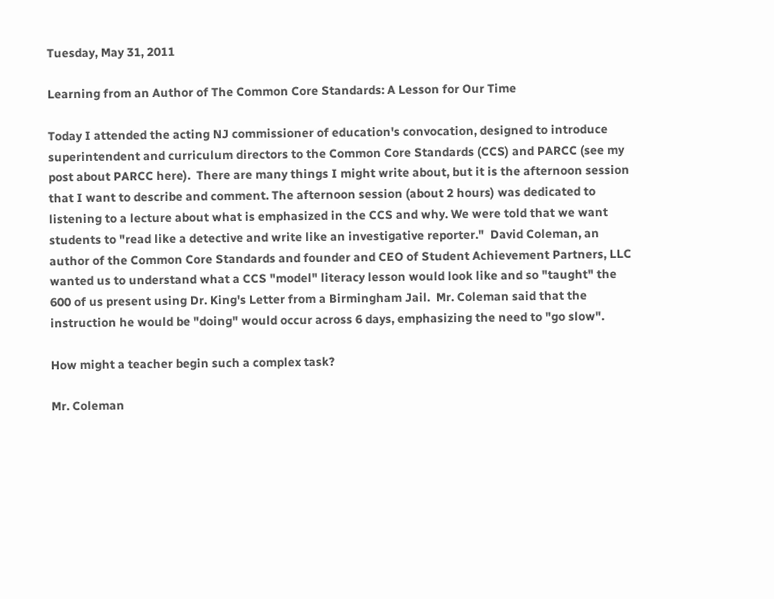Tuesday, May 31, 2011

Learning from an Author of The Common Core Standards: A Lesson for Our Time

Today I attended the acting NJ commissioner of education's convocation, designed to introduce superintendent and curriculum directors to the Common Core Standards (CCS) and PARCC (see my post about PARCC here).  There are many things I might write about, but it is the afternoon session that I want to describe and comment. The afternoon session (about 2 hours) was dedicated to listening to a lecture about what is emphasized in the CCS and why. We were told that we want students to "read like a detective and write like an investigative reporter."  David Coleman, an author of the Common Core Standards and founder and CEO of Student Achievement Partners, LLC wanted us to understand what a CCS "model" literacy lesson would look like and so "taught" the 600 of us present using Dr. King's Letter from a Birmingham Jail.  Mr. Coleman said that the instruction he would be "doing" would occur across 6 days, emphasizing the need to "go slow".

How might a teacher begin such a complex task?

Mr. Coleman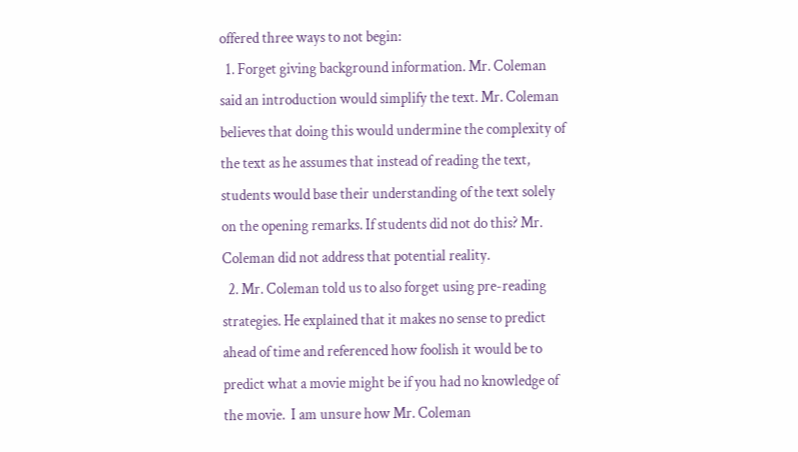offered three ways to not begin:
  1. Forget giving background information. Mr. Coleman said an introduction would simplify the text. Mr. Coleman believes that doing this would undermine the complexity of the text as he assumes that instead of reading the text, students would base their understanding of the text solely on the opening remarks. If students did not do this? Mr. Coleman did not address that potential reality.
  2. Mr. Coleman told us to also forget using pre-reading strategies. He explained that it makes no sense to predict ahead of time and referenced how foolish it would be to predict what a movie might be if you had no knowledge of the movie.  I am unsure how Mr. Coleman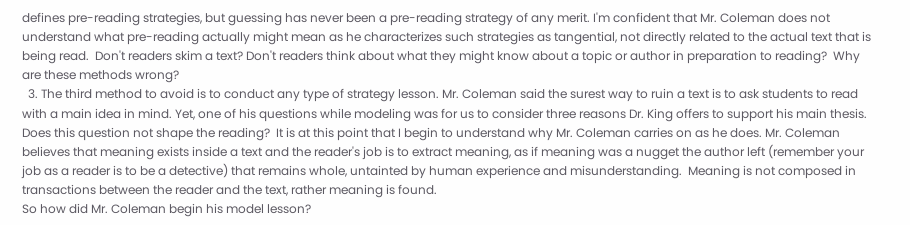defines pre-reading strategies, but guessing has never been a pre-reading strategy of any merit. I'm confident that Mr. Coleman does not understand what pre-reading actually might mean as he characterizes such strategies as tangential, not directly related to the actual text that is being read.  Don't readers skim a text? Don't readers think about what they might know about a topic or author in preparation to reading?  Why are these methods wrong?
  3. The third method to avoid is to conduct any type of strategy lesson. Mr. Coleman said the surest way to ruin a text is to ask students to read with a main idea in mind. Yet, one of his questions while modeling was for us to consider three reasons Dr. King offers to support his main thesis.  Does this question not shape the reading?  It is at this point that I begin to understand why Mr. Coleman carries on as he does. Mr. Coleman believes that meaning exists inside a text and the reader's job is to extract meaning, as if meaning was a nugget the author left (remember your job as a reader is to be a detective) that remains whole, untainted by human experience and misunderstanding.  Meaning is not composed in transactions between the reader and the text, rather meaning is found.
So how did Mr. Coleman begin his model lesson?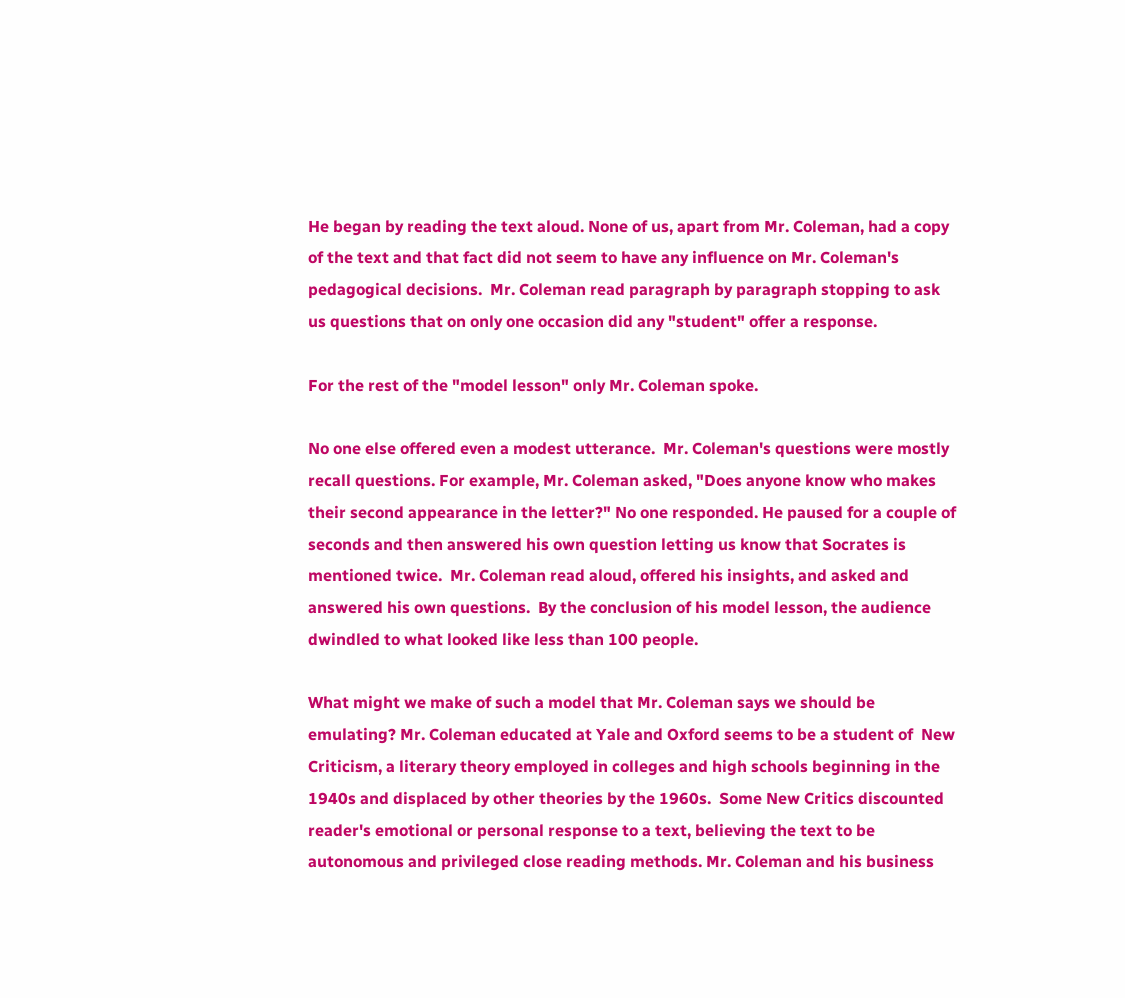He began by reading the text aloud. None of us, apart from Mr. Coleman, had a copy of the text and that fact did not seem to have any influence on Mr. Coleman's pedagogical decisions.  Mr. Coleman read paragraph by paragraph stopping to ask us questions that on only one occasion did any "student" offer a response.

For the rest of the "model lesson" only Mr. Coleman spoke.

No one else offered even a modest utterance.  Mr. Coleman's questions were mostly recall questions. For example, Mr. Coleman asked, "Does anyone know who makes their second appearance in the letter?" No one responded. He paused for a couple of seconds and then answered his own question letting us know that Socrates is mentioned twice.  Mr. Coleman read aloud, offered his insights, and asked and answered his own questions.  By the conclusion of his model lesson, the audience dwindled to what looked like less than 100 people.

What might we make of such a model that Mr. Coleman says we should be emulating? Mr. Coleman educated at Yale and Oxford seems to be a student of  New Criticism, a literary theory employed in colleges and high schools beginning in the 1940s and displaced by other theories by the 1960s.  Some New Critics discounted reader's emotional or personal response to a text, believing the text to be autonomous and privileged close reading methods. Mr. Coleman and his business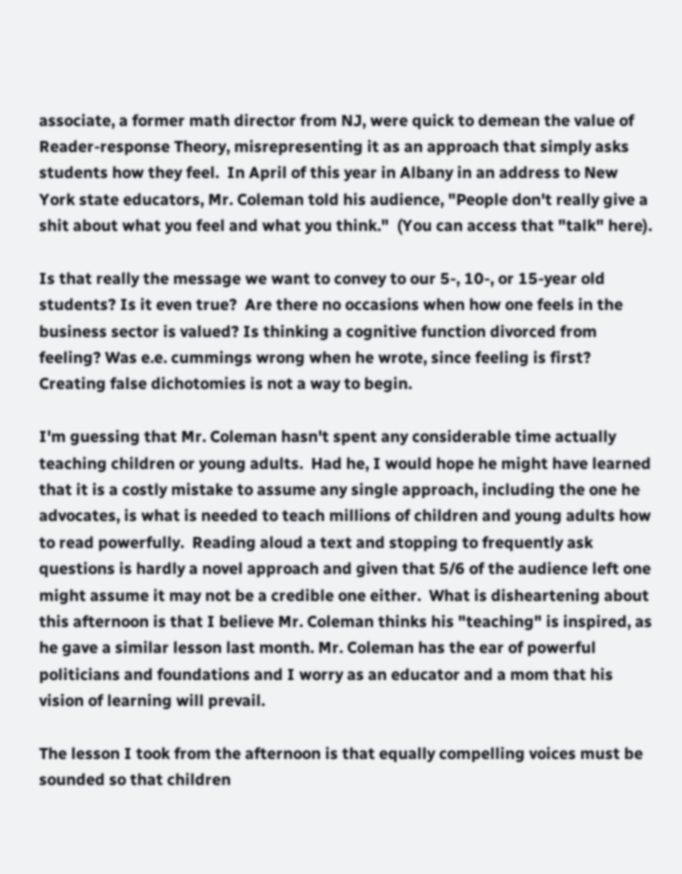associate, a former math director from NJ, were quick to demean the value of Reader-response Theory, misrepresenting it as an approach that simply asks students how they feel.  In April of this year in Albany in an address to New York state educators, Mr. Coleman told his audience, "People don't really give a shit about what you feel and what you think."  (You can access that "talk" here).

Is that really the message we want to convey to our 5-, 10-, or 15-year old students? Is it even true?  Are there no occasions when how one feels in the business sector is valued? Is thinking a cognitive function divorced from feeling? Was e.e. cummings wrong when he wrote, since feeling is first?  Creating false dichotomies is not a way to begin.

I'm guessing that Mr. Coleman hasn't spent any considerable time actually teaching children or young adults.  Had he, I would hope he might have learned that it is a costly mistake to assume any single approach, including the one he advocates, is what is needed to teach millions of children and young adults how to read powerfully.  Reading aloud a text and stopping to frequently ask questions is hardly a novel approach and given that 5/6 of the audience left one might assume it may not be a credible one either.  What is disheartening about this afternoon is that I believe Mr. Coleman thinks his "teaching" is inspired, as he gave a similar lesson last month. Mr. Coleman has the ear of powerful politicians and foundations and I worry as an educator and a mom that his vision of learning will prevail.

The lesson I took from the afternoon is that equally compelling voices must be sounded so that children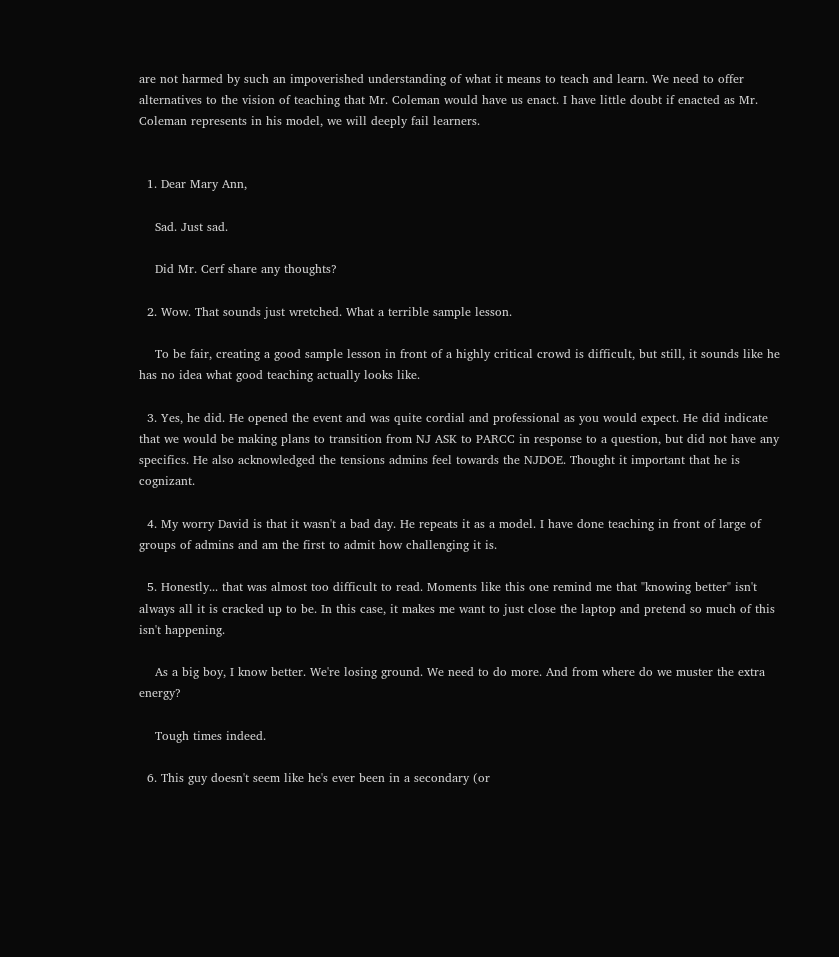are not harmed by such an impoverished understanding of what it means to teach and learn. We need to offer alternatives to the vision of teaching that Mr. Coleman would have us enact. I have little doubt if enacted as Mr. Coleman represents in his model, we will deeply fail learners.


  1. Dear Mary Ann,

    Sad. Just sad.

    Did Mr. Cerf share any thoughts?

  2. Wow. That sounds just wretched. What a terrible sample lesson.

    To be fair, creating a good sample lesson in front of a highly critical crowd is difficult, but still, it sounds like he has no idea what good teaching actually looks like.

  3. Yes, he did. He opened the event and was quite cordial and professional as you would expect. He did indicate that we would be making plans to transition from NJ ASK to PARCC in response to a question, but did not have any specifics. He also acknowledged the tensions admins feel towards the NJDOE. Thought it important that he is cognizant.

  4. My worry David is that it wasn't a bad day. He repeats it as a model. I have done teaching in front of large of groups of admins and am the first to admit how challenging it is.

  5. Honestly... that was almost too difficult to read. Moments like this one remind me that "knowing better" isn't always all it is cracked up to be. In this case, it makes me want to just close the laptop and pretend so much of this isn't happening.

    As a big boy, I know better. We're losing ground. We need to do more. And from where do we muster the extra energy?

    Tough times indeed.

  6. This guy doesn't seem like he's ever been in a secondary (or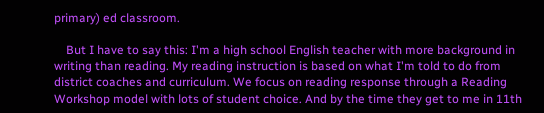primary) ed classroom.

    But I have to say this: I'm a high school English teacher with more background in writing than reading. My reading instruction is based on what I'm told to do from district coaches and curriculum. We focus on reading response through a Reading Workshop model with lots of student choice. And by the time they get to me in 11th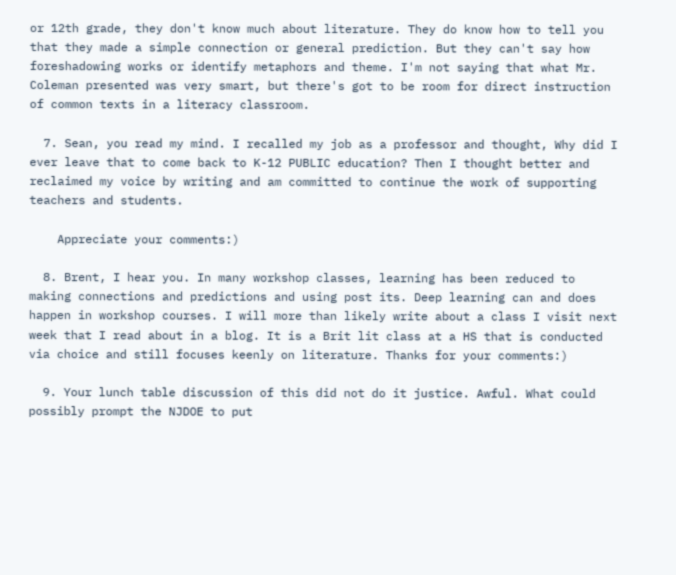or 12th grade, they don't know much about literature. They do know how to tell you that they made a simple connection or general prediction. But they can't say how foreshadowing works or identify metaphors and theme. I'm not saying that what Mr. Coleman presented was very smart, but there's got to be room for direct instruction of common texts in a literacy classroom.

  7. Sean, you read my mind. I recalled my job as a professor and thought, Why did I ever leave that to come back to K-12 PUBLIC education? Then I thought better and reclaimed my voice by writing and am committed to continue the work of supporting teachers and students.

    Appreciate your comments:)

  8. Brent, I hear you. In many workshop classes, learning has been reduced to making connections and predictions and using post its. Deep learning can and does happen in workshop courses. I will more than likely write about a class I visit next week that I read about in a blog. It is a Brit lit class at a HS that is conducted via choice and still focuses keenly on literature. Thanks for your comments:)

  9. Your lunch table discussion of this did not do it justice. Awful. What could possibly prompt the NJDOE to put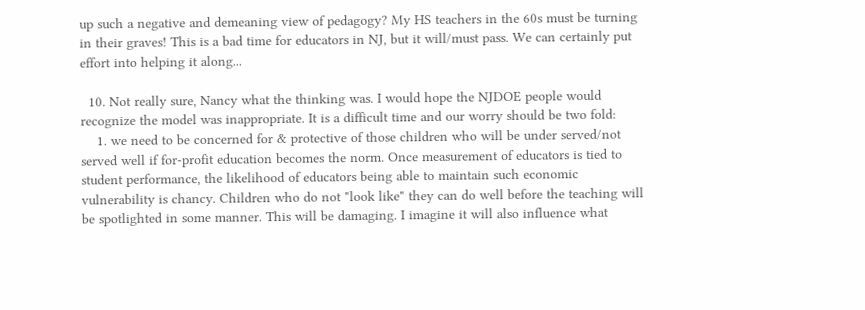up such a negative and demeaning view of pedagogy? My HS teachers in the 60s must be turning in their graves! This is a bad time for educators in NJ, but it will/must pass. We can certainly put effort into helping it along...

  10. Not really sure, Nancy what the thinking was. I would hope the NJDOE people would recognize the model was inappropriate. It is a difficult time and our worry should be two fold:
    1. we need to be concerned for & protective of those children who will be under served/not served well if for-profit education becomes the norm. Once measurement of educators is tied to student performance, the likelihood of educators being able to maintain such economic vulnerability is chancy. Children who do not "look like" they can do well before the teaching will be spotlighted in some manner. This will be damaging. I imagine it will also influence what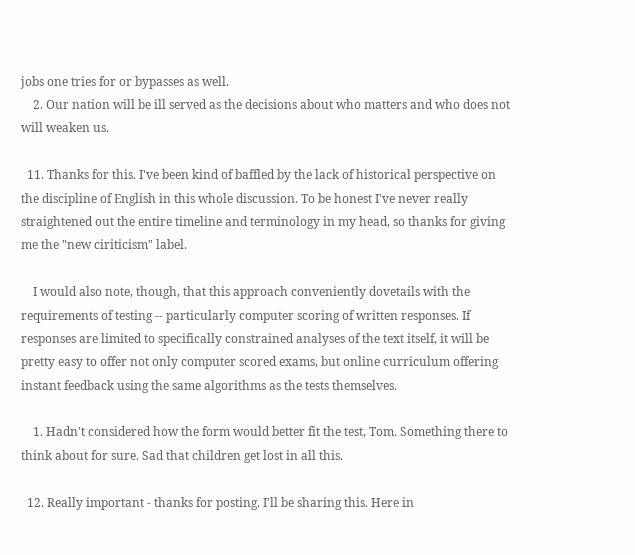jobs one tries for or bypasses as well.
    2. Our nation will be ill served as the decisions about who matters and who does not will weaken us.

  11. Thanks for this. I've been kind of baffled by the lack of historical perspective on the discipline of English in this whole discussion. To be honest I've never really straightened out the entire timeline and terminology in my head, so thanks for giving me the "new ciriticism" label.

    I would also note, though, that this approach conveniently dovetails with the requirements of testing -- particularly computer scoring of written responses. If responses are limited to specifically constrained analyses of the text itself, it will be pretty easy to offer not only computer scored exams, but online curriculum offering instant feedback using the same algorithms as the tests themselves.

    1. Hadn't considered how the form would better fit the test, Tom. Something there to think about for sure. Sad that children get lost in all this.

  12. Really important - thanks for posting. I'll be sharing this. Here in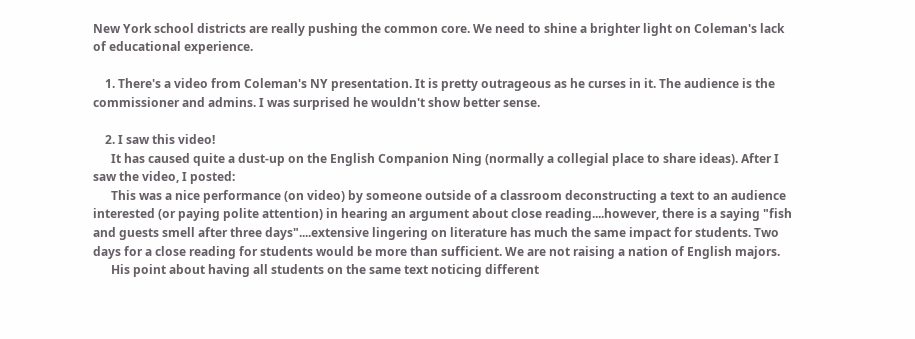New York school districts are really pushing the common core. We need to shine a brighter light on Coleman's lack of educational experience.

    1. There's a video from Coleman's NY presentation. It is pretty outrageous as he curses in it. The audience is the commissioner and admins. I was surprised he wouldn't show better sense.

    2. I saw this video!
      It has caused quite a dust-up on the English Companion Ning (normally a collegial place to share ideas). After I saw the video, I posted:
      This was a nice performance (on video) by someone outside of a classroom deconstructing a text to an audience interested (or paying polite attention) in hearing an argument about close reading....however, there is a saying "fish and guests smell after three days"....extensive lingering on literature has much the same impact for students. Two days for a close reading for students would be more than sufficient. We are not raising a nation of English majors.
      His point about having all students on the same text noticing different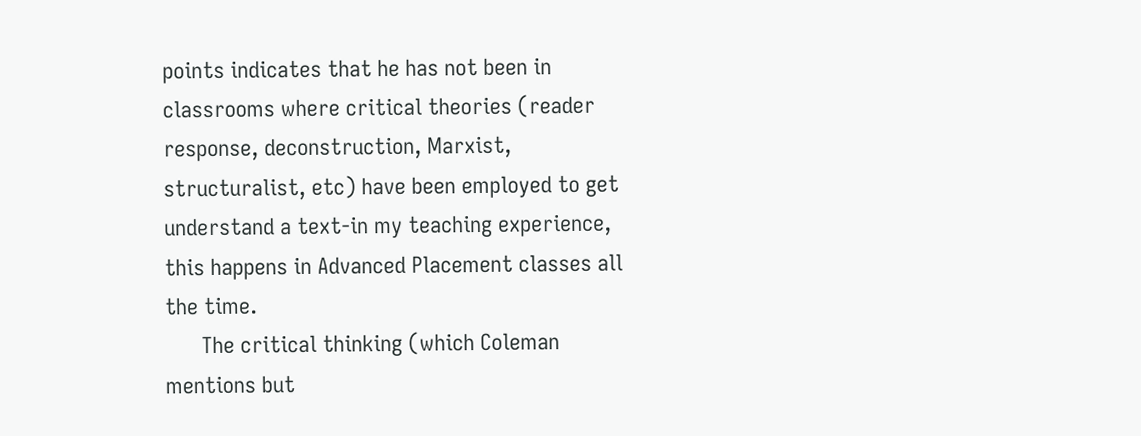points indicates that he has not been in classrooms where critical theories (reader response, deconstruction, Marxist, structuralist, etc) have been employed to get understand a text-in my teaching experience, this happens in Advanced Placement classes all the time.
      The critical thinking (which Coleman mentions but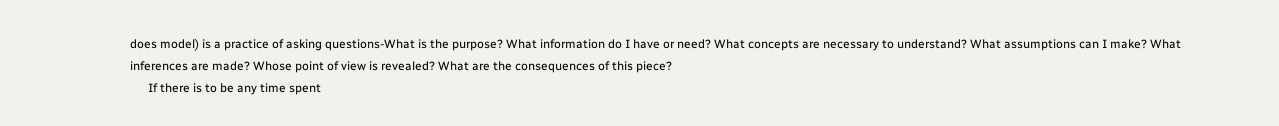does model) is a practice of asking questions-What is the purpose? What information do I have or need? What concepts are necessary to understand? What assumptions can I make? What inferences are made? Whose point of view is revealed? What are the consequences of this piece?
      If there is to be any time spent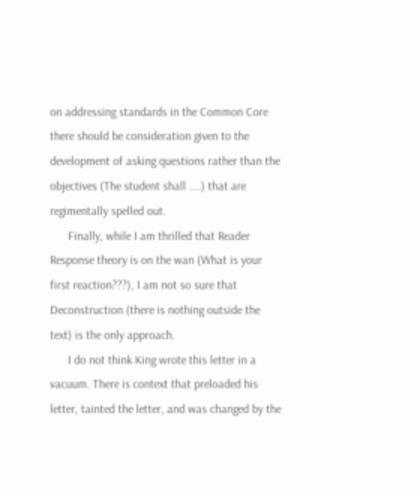on addressing standards in the Common Core there should be consideration given to the development of asking questions rather than the objectives (The student shall ....) that are regimentally spelled out.
      Finally, while I am thrilled that Reader Response theory is on the wan (What is your first reaction???), I am not so sure that Deconstruction (there is nothing outside the text) is the only approach.
      I do not think King wrote this letter in a vacuum. There is context that preloaded his letter, tainted the letter, and was changed by the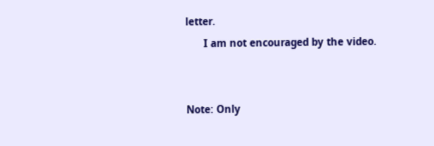letter.
      I am not encouraged by the video.


Note: Only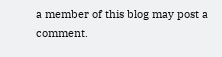a member of this blog may post a comment.